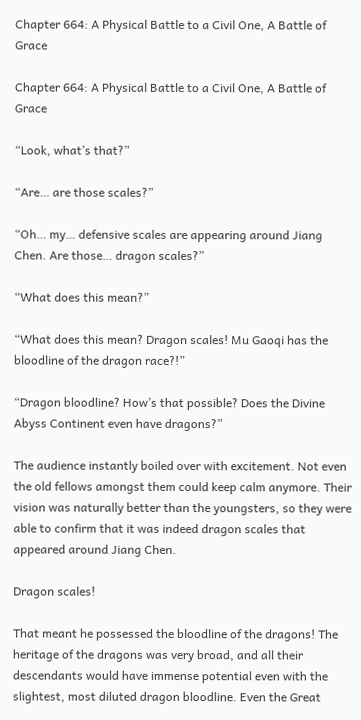Chapter 664: A Physical Battle to a Civil One, A Battle of Grace

Chapter 664: A Physical Battle to a Civil One, A Battle of Grace

“Look, what’s that?”

“Are… are those scales?”

“Oh… my… defensive scales are appearing around Jiang Chen. Are those… dragon scales?”

“What does this mean?”

“What does this mean? Dragon scales! Mu Gaoqi has the bloodline of the dragon race?!”

“Dragon bloodline? How’s that possible? Does the Divine Abyss Continent even have dragons?”

The audience instantly boiled over with excitement. Not even the old fellows amongst them could keep calm anymore. Their vision was naturally better than the youngsters, so they were able to confirm that it was indeed dragon scales that appeared around Jiang Chen.

Dragon scales!

That meant he possessed the bloodline of the dragons! The heritage of the dragons was very broad, and all their descendants would have immense potential even with the slightest, most diluted dragon bloodline. Even the Great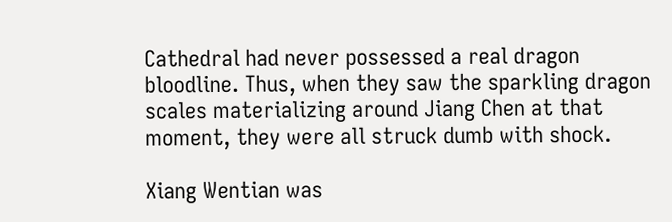Cathedral had never possessed a real dragon bloodline. Thus, when they saw the sparkling dragon scales materializing around Jiang Chen at that moment, they were all struck dumb with shock.

Xiang Wentian was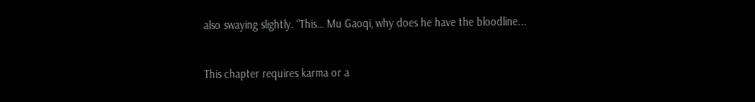also swaying slightly. “This… Mu Gaoqi, why does he have the bloodline...

This chapter requires karma or a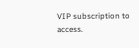VIP subscription to access.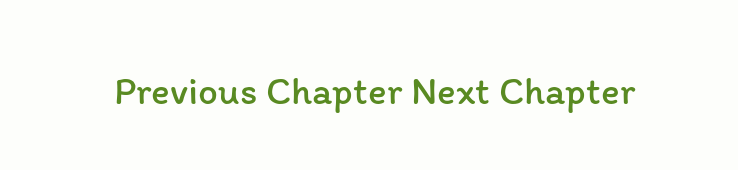Previous Chapter Next Chapter